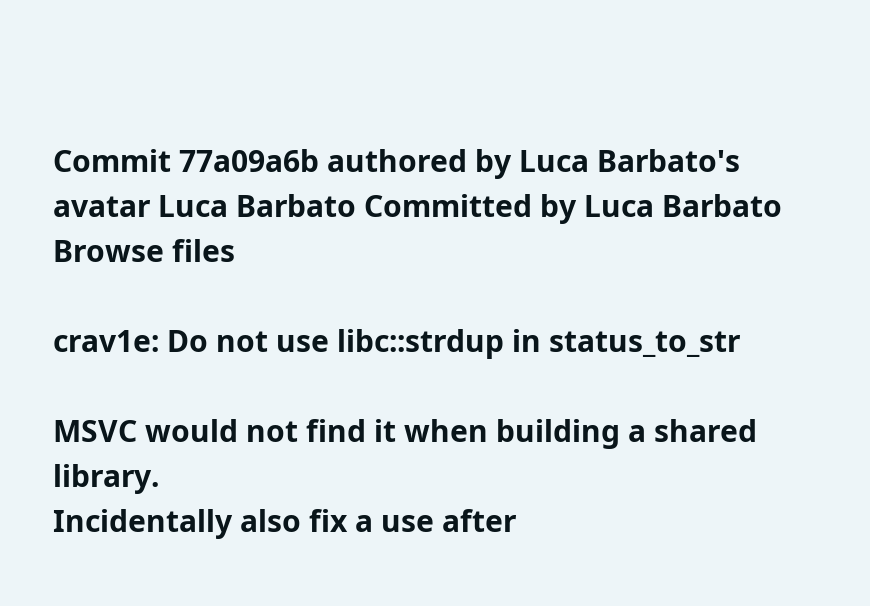Commit 77a09a6b authored by Luca Barbato's avatar Luca Barbato Committed by Luca Barbato
Browse files

crav1e: Do not use libc::strdup in status_to_str

MSVC would not find it when building a shared library.
Incidentally also fix a use after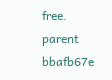free.
parent bbafb67e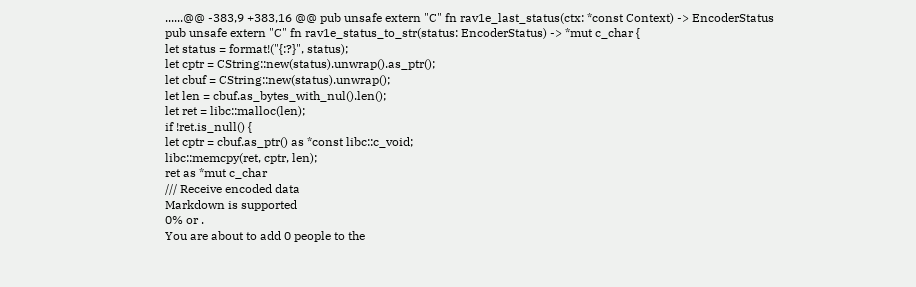......@@ -383,9 +383,16 @@ pub unsafe extern "C" fn rav1e_last_status(ctx: *const Context) -> EncoderStatus
pub unsafe extern "C" fn rav1e_status_to_str(status: EncoderStatus) -> *mut c_char {
let status = format!("{:?}", status);
let cptr = CString::new(status).unwrap().as_ptr();
let cbuf = CString::new(status).unwrap();
let len = cbuf.as_bytes_with_nul().len();
let ret = libc::malloc(len);
if !ret.is_null() {
let cptr = cbuf.as_ptr() as *const libc::c_void;
libc::memcpy(ret, cptr, len);
ret as *mut c_char
/// Receive encoded data
Markdown is supported
0% or .
You are about to add 0 people to the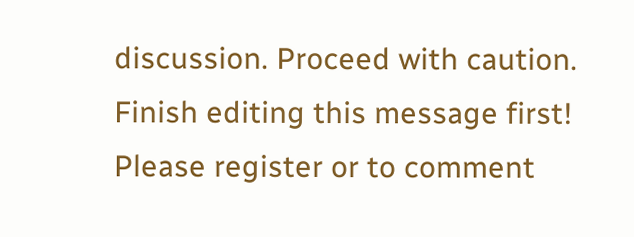discussion. Proceed with caution.
Finish editing this message first!
Please register or to comment